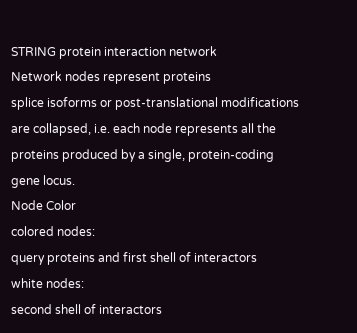STRING protein interaction network
Network nodes represent proteins
splice isoforms or post-translational modifications are collapsed, i.e. each node represents all the proteins produced by a single, protein-coding gene locus.
Node Color
colored nodes:
query proteins and first shell of interactors
white nodes:
second shell of interactors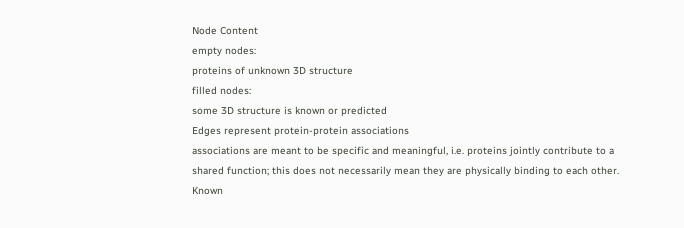Node Content
empty nodes:
proteins of unknown 3D structure
filled nodes:
some 3D structure is known or predicted
Edges represent protein-protein associations
associations are meant to be specific and meaningful, i.e. proteins jointly contribute to a shared function; this does not necessarily mean they are physically binding to each other.
Known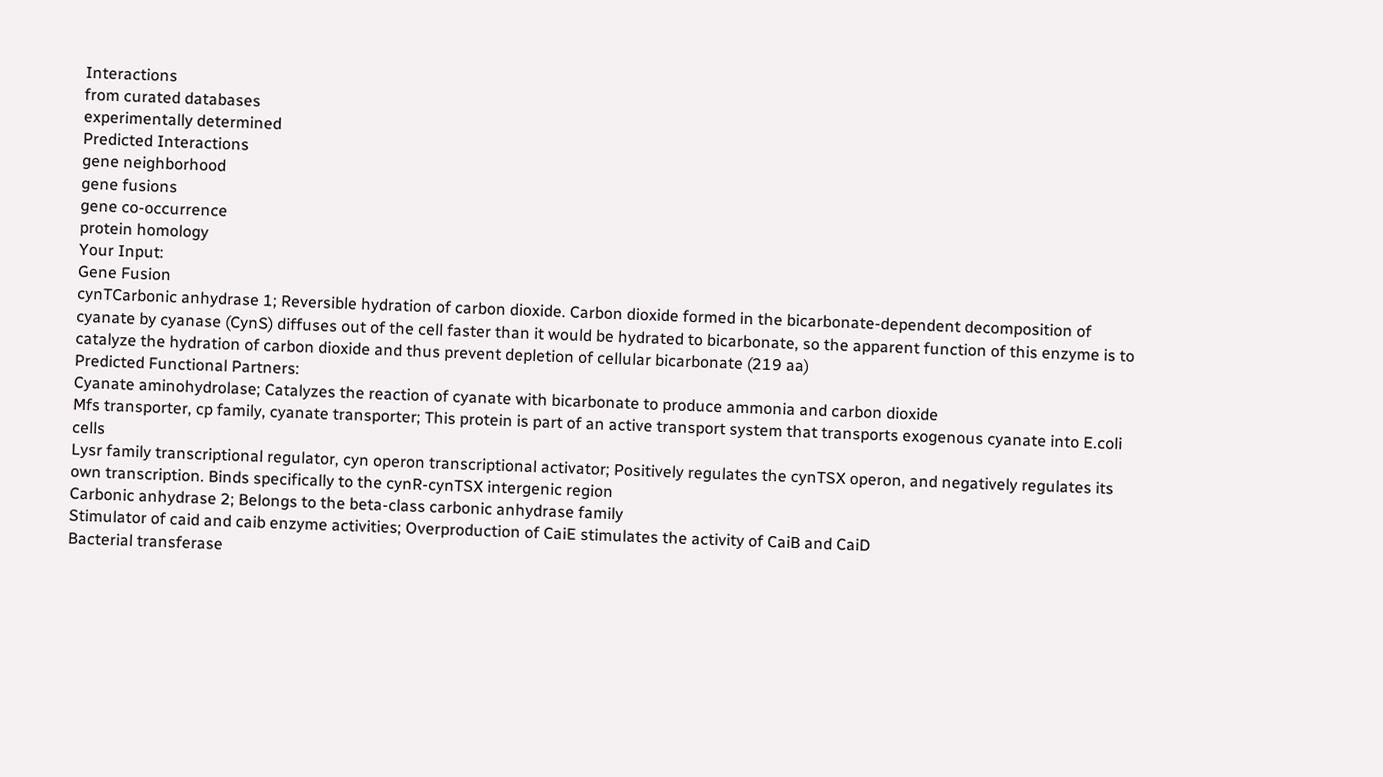Interactions
from curated databases
experimentally determined
Predicted Interactions
gene neighborhood
gene fusions
gene co-occurrence
protein homology
Your Input:
Gene Fusion
cynTCarbonic anhydrase 1; Reversible hydration of carbon dioxide. Carbon dioxide formed in the bicarbonate-dependent decomposition of cyanate by cyanase (CynS) diffuses out of the cell faster than it would be hydrated to bicarbonate, so the apparent function of this enzyme is to catalyze the hydration of carbon dioxide and thus prevent depletion of cellular bicarbonate (219 aa)
Predicted Functional Partners:
Cyanate aminohydrolase; Catalyzes the reaction of cyanate with bicarbonate to produce ammonia and carbon dioxide
Mfs transporter, cp family, cyanate transporter; This protein is part of an active transport system that transports exogenous cyanate into E.coli cells
Lysr family transcriptional regulator, cyn operon transcriptional activator; Positively regulates the cynTSX operon, and negatively regulates its own transcription. Binds specifically to the cynR-cynTSX intergenic region
Carbonic anhydrase 2; Belongs to the beta-class carbonic anhydrase family
Stimulator of caid and caib enzyme activities; Overproduction of CaiE stimulates the activity of CaiB and CaiD
Bacterial transferase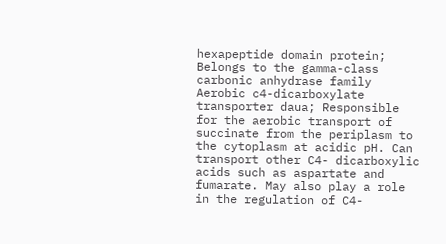hexapeptide domain protein; Belongs to the gamma-class carbonic anhydrase family
Aerobic c4-dicarboxylate transporter daua; Responsible for the aerobic transport of succinate from the periplasm to the cytoplasm at acidic pH. Can transport other C4- dicarboxylic acids such as aspartate and fumarate. May also play a role in the regulation of C4-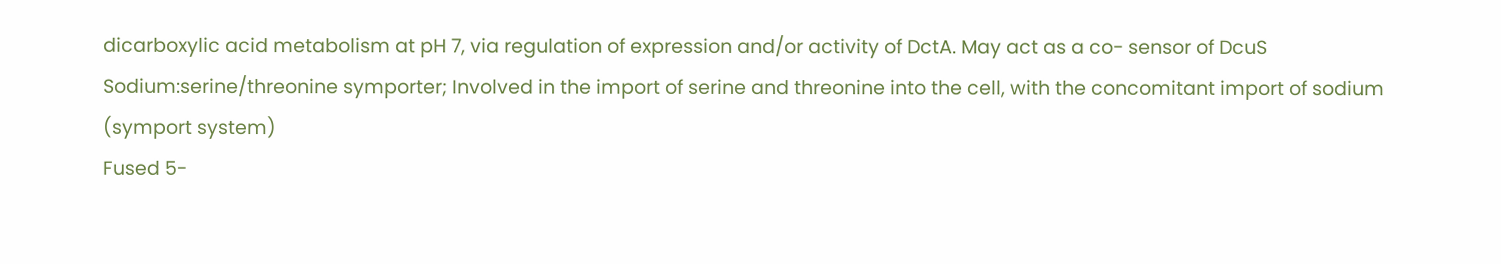dicarboxylic acid metabolism at pH 7, via regulation of expression and/or activity of DctA. May act as a co- sensor of DcuS
Sodium:serine/threonine symporter; Involved in the import of serine and threonine into the cell, with the concomitant import of sodium (symport system)
Fused 5-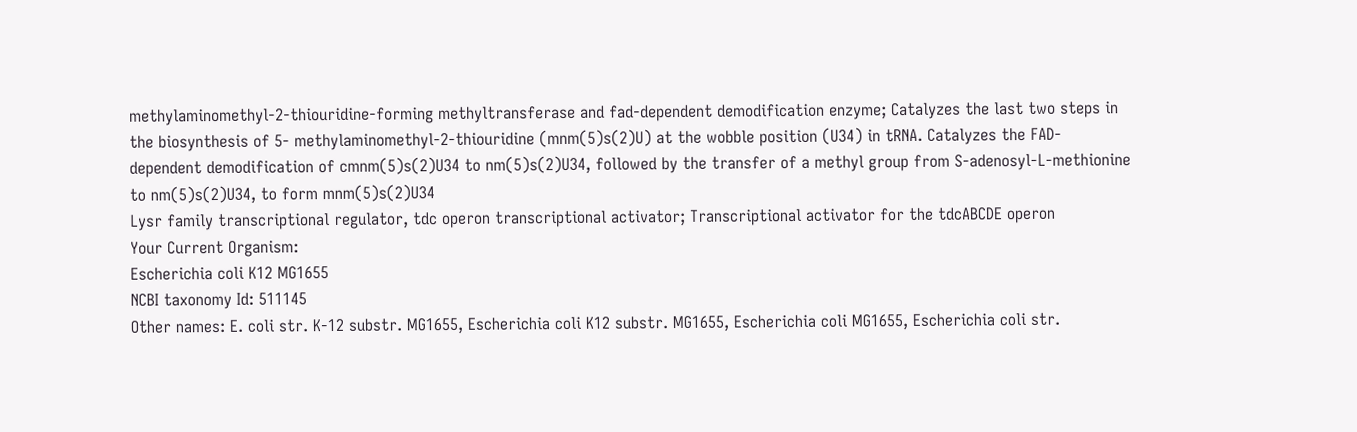methylaminomethyl-2-thiouridine-forming methyltransferase and fad-dependent demodification enzyme; Catalyzes the last two steps in the biosynthesis of 5- methylaminomethyl-2-thiouridine (mnm(5)s(2)U) at the wobble position (U34) in tRNA. Catalyzes the FAD-dependent demodification of cmnm(5)s(2)U34 to nm(5)s(2)U34, followed by the transfer of a methyl group from S-adenosyl-L-methionine to nm(5)s(2)U34, to form mnm(5)s(2)U34
Lysr family transcriptional regulator, tdc operon transcriptional activator; Transcriptional activator for the tdcABCDE operon
Your Current Organism:
Escherichia coli K12 MG1655
NCBI taxonomy Id: 511145
Other names: E. coli str. K-12 substr. MG1655, Escherichia coli K12 substr. MG1655, Escherichia coli MG1655, Escherichia coli str.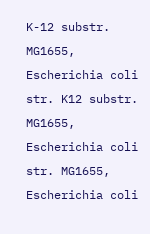K-12 substr. MG1655, Escherichia coli str. K12 substr. MG1655, Escherichia coli str. MG1655, Escherichia coli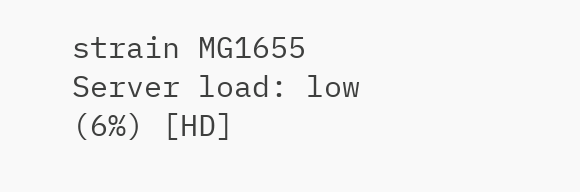strain MG1655
Server load: low (6%) [HD]